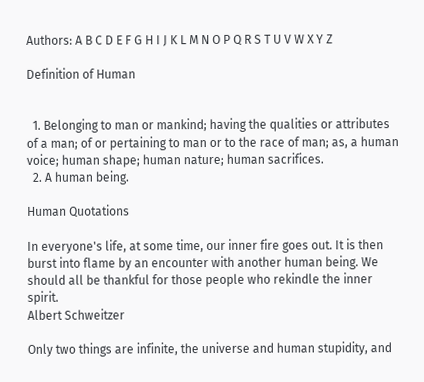Authors: A B C D E F G H I J K L M N O P Q R S T U V W X Y Z

Definition of Human


  1. Belonging to man or mankind; having the qualities or attributes of a man; of or pertaining to man or to the race of man; as, a human voice; human shape; human nature; human sacrifices.
  2. A human being.

Human Quotations

In everyone's life, at some time, our inner fire goes out. It is then burst into flame by an encounter with another human being. We should all be thankful for those people who rekindle the inner spirit.
Albert Schweitzer

Only two things are infinite, the universe and human stupidity, and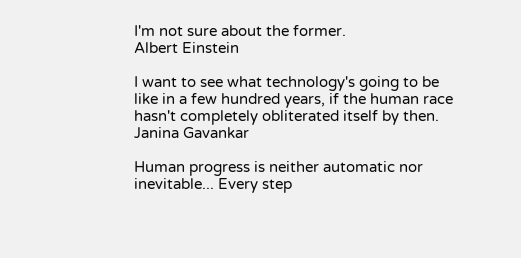I'm not sure about the former.
Albert Einstein

I want to see what technology's going to be like in a few hundred years, if the human race hasn't completely obliterated itself by then.
Janina Gavankar

Human progress is neither automatic nor inevitable... Every step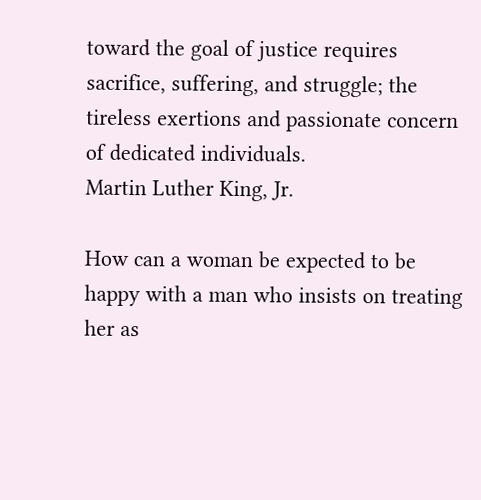toward the goal of justice requires sacrifice, suffering, and struggle; the tireless exertions and passionate concern of dedicated individuals.
Martin Luther King, Jr.

How can a woman be expected to be happy with a man who insists on treating her as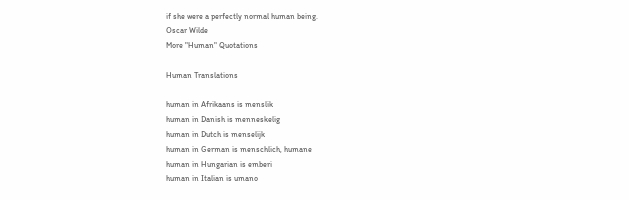if she were a perfectly normal human being.
Oscar Wilde
More "Human" Quotations

Human Translations

human in Afrikaans is menslik
human in Danish is menneskelig
human in Dutch is menselijk
human in German is menschlich, humane
human in Hungarian is emberi
human in Italian is umano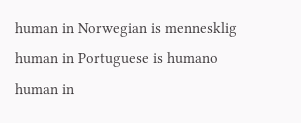human in Norwegian is mennesklig
human in Portuguese is humano
human in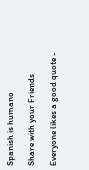Spanish is humano

Share with your Friends

Everyone likes a good quote -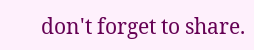don't forget to share.